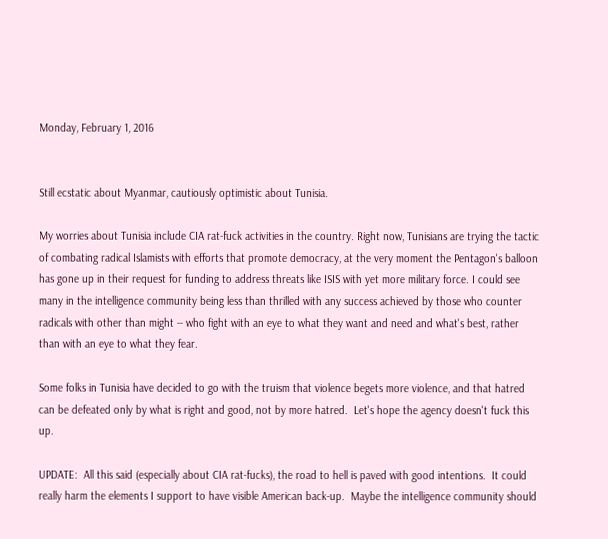Monday, February 1, 2016


Still ecstatic about Myanmar, cautiously optimistic about Tunisia.

My worries about Tunisia include CIA rat-fuck activities in the country. Right now, Tunisians are trying the tactic of combating radical Islamists with efforts that promote democracy, at the very moment the Pentagon's balloon has gone up in their request for funding to address threats like ISIS with yet more military force. I could see many in the intelligence community being less than thrilled with any success achieved by those who counter radicals with other than might -- who fight with an eye to what they want and need and what's best, rather than with an eye to what they fear.

Some folks in Tunisia have decided to go with the truism that violence begets more violence, and that hatred can be defeated only by what is right and good, not by more hatred.  Let's hope the agency doesn't fuck this up.

UPDATE:  All this said (especially about CIA rat-fucks), the road to hell is paved with good intentions.  It could really harm the elements I support to have visible American back-up.  Maybe the intelligence community should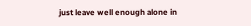just leave well enough alone in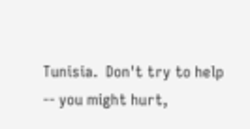Tunisia.  Don't try to help -- you might hurt,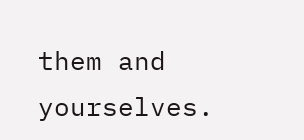them and yourselves.